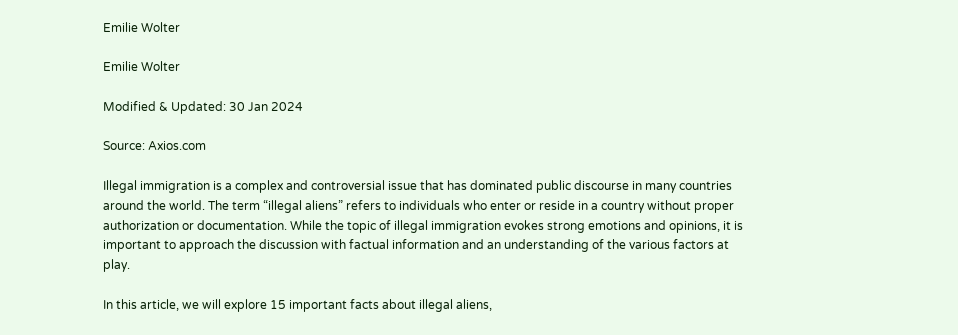Emilie Wolter

Emilie Wolter

Modified & Updated: 30 Jan 2024

Source: Axios.com

Illegal immigration is a complex and controversial issue that has dominated public discourse in many countries around the world. The term “illegal aliens” refers to individuals who enter or reside in a country without proper authorization or documentation. While the topic of illegal immigration evokes strong emotions and opinions, it is important to approach the discussion with factual information and an understanding of the various factors at play.

In this article, we will explore 15 important facts about illegal aliens,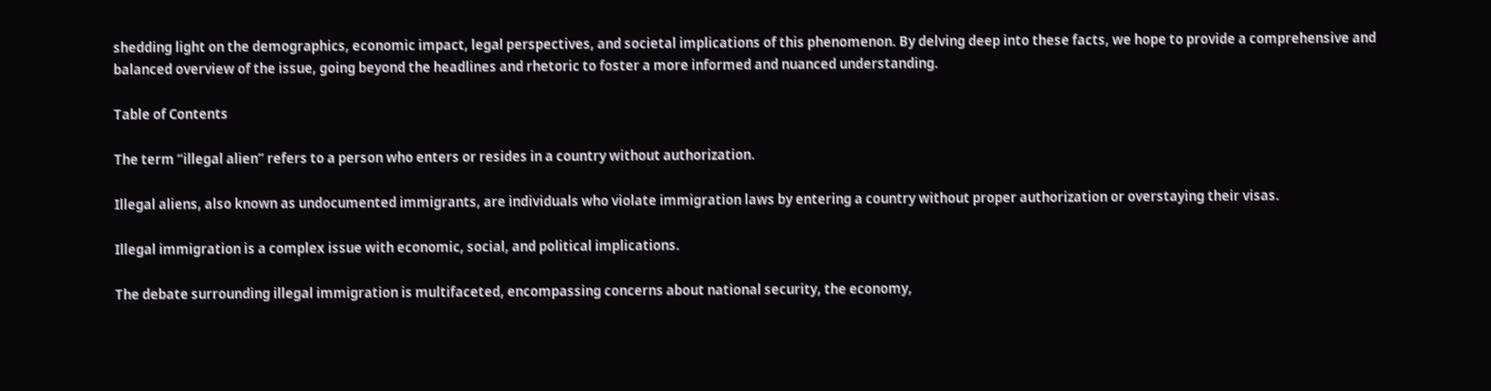shedding light on the demographics, economic impact, legal perspectives, and societal implications of this phenomenon. By delving deep into these facts, we hope to provide a comprehensive and balanced overview of the issue, going beyond the headlines and rhetoric to foster a more informed and nuanced understanding.

Table of Contents

The term “illegal alien” refers to a person who enters or resides in a country without authorization.

Illegal aliens, also known as undocumented immigrants, are individuals who violate immigration laws by entering a country without proper authorization or overstaying their visas.

Illegal immigration is a complex issue with economic, social, and political implications.

The debate surrounding illegal immigration is multifaceted, encompassing concerns about national security, the economy,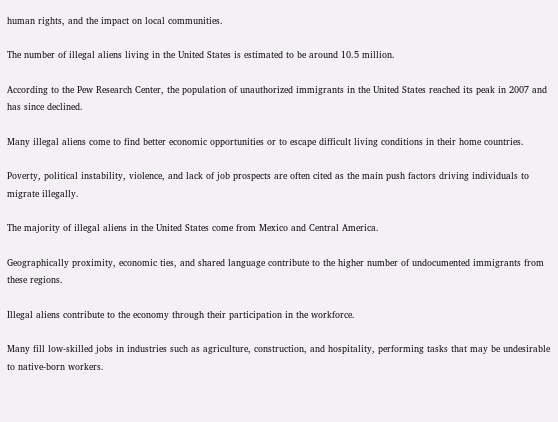human rights, and the impact on local communities.

The number of illegal aliens living in the United States is estimated to be around 10.5 million.

According to the Pew Research Center, the population of unauthorized immigrants in the United States reached its peak in 2007 and has since declined.

Many illegal aliens come to find better economic opportunities or to escape difficult living conditions in their home countries.

Poverty, political instability, violence, and lack of job prospects are often cited as the main push factors driving individuals to migrate illegally.

The majority of illegal aliens in the United States come from Mexico and Central America.

Geographically proximity, economic ties, and shared language contribute to the higher number of undocumented immigrants from these regions.

Illegal aliens contribute to the economy through their participation in the workforce.

Many fill low-skilled jobs in industries such as agriculture, construction, and hospitality, performing tasks that may be undesirable to native-born workers.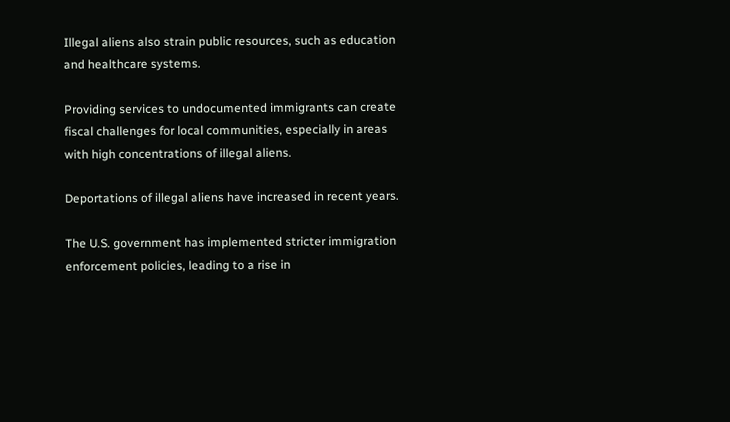Illegal aliens also strain public resources, such as education and healthcare systems.

Providing services to undocumented immigrants can create fiscal challenges for local communities, especially in areas with high concentrations of illegal aliens.

Deportations of illegal aliens have increased in recent years.

The U.S. government has implemented stricter immigration enforcement policies, leading to a rise in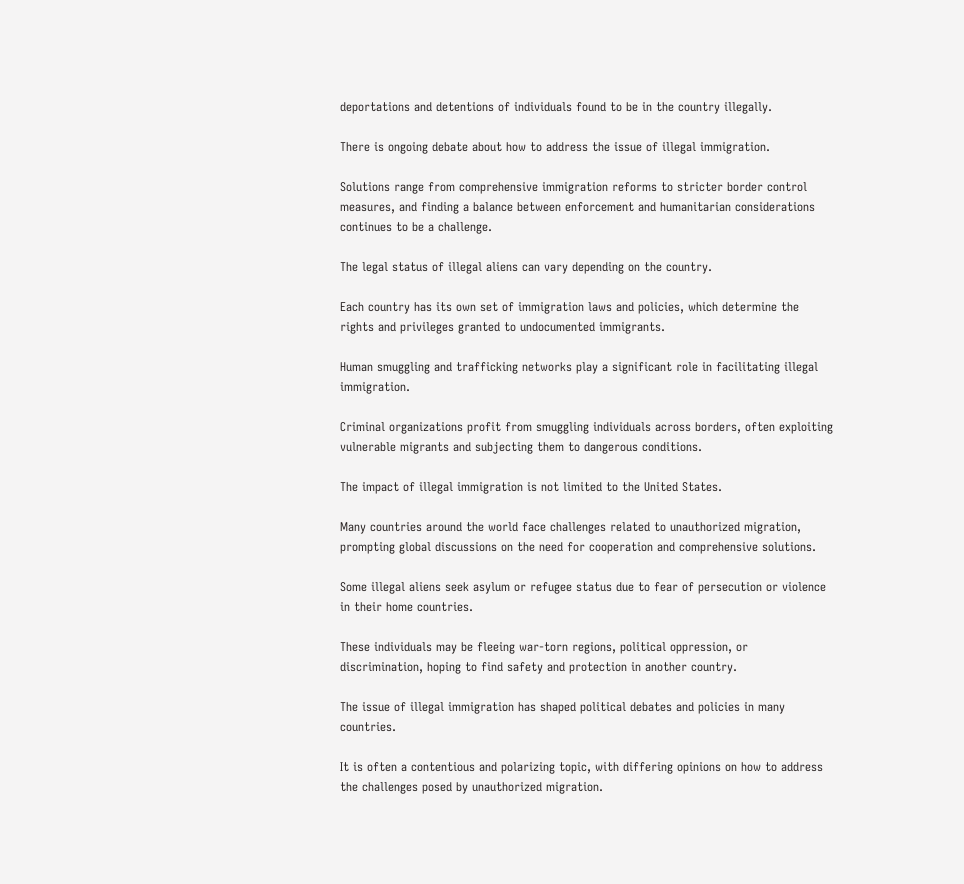deportations and detentions of individuals found to be in the country illegally.

There is ongoing debate about how to address the issue of illegal immigration.

Solutions range from comprehensive immigration reforms to stricter border control measures, and finding a balance between enforcement and humanitarian considerations continues to be a challenge.

The legal status of illegal aliens can vary depending on the country.

Each country has its own set of immigration laws and policies, which determine the rights and privileges granted to undocumented immigrants.

Human smuggling and trafficking networks play a significant role in facilitating illegal immigration.

Criminal organizations profit from smuggling individuals across borders, often exploiting vulnerable migrants and subjecting them to dangerous conditions.

The impact of illegal immigration is not limited to the United States.

Many countries around the world face challenges related to unauthorized migration, prompting global discussions on the need for cooperation and comprehensive solutions.

Some illegal aliens seek asylum or refugee status due to fear of persecution or violence in their home countries.

These individuals may be fleeing war-torn regions, political oppression, or discrimination, hoping to find safety and protection in another country.

The issue of illegal immigration has shaped political debates and policies in many countries.

It is often a contentious and polarizing topic, with differing opinions on how to address the challenges posed by unauthorized migration.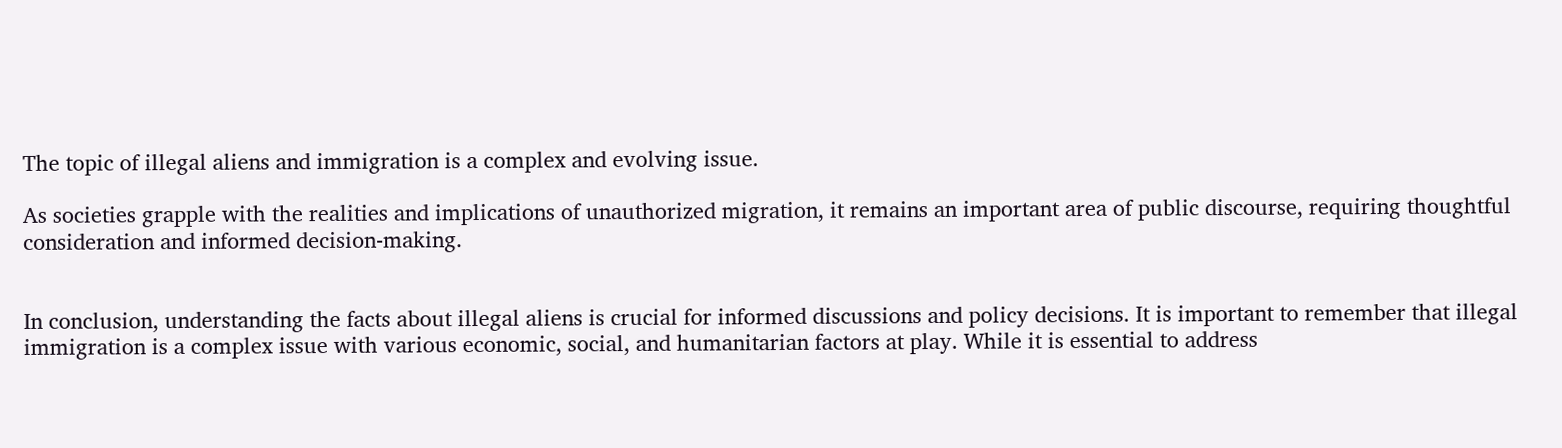The topic of illegal aliens and immigration is a complex and evolving issue.

As societies grapple with the realities and implications of unauthorized migration, it remains an important area of public discourse, requiring thoughtful consideration and informed decision-making.


In conclusion, understanding the facts about illegal aliens is crucial for informed discussions and policy decisions. It is important to remember that illegal immigration is a complex issue with various economic, social, and humanitarian factors at play. While it is essential to address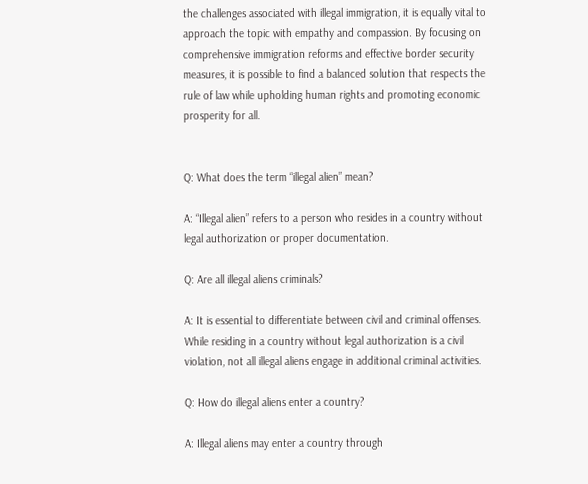the challenges associated with illegal immigration, it is equally vital to approach the topic with empathy and compassion. By focusing on comprehensive immigration reforms and effective border security measures, it is possible to find a balanced solution that respects the rule of law while upholding human rights and promoting economic prosperity for all.


Q: What does the term “illegal alien” mean?

A: “Illegal alien” refers to a person who resides in a country without legal authorization or proper documentation.

Q: Are all illegal aliens criminals?

A: It is essential to differentiate between civil and criminal offenses. While residing in a country without legal authorization is a civil violation, not all illegal aliens engage in additional criminal activities.

Q: How do illegal aliens enter a country?

A: Illegal aliens may enter a country through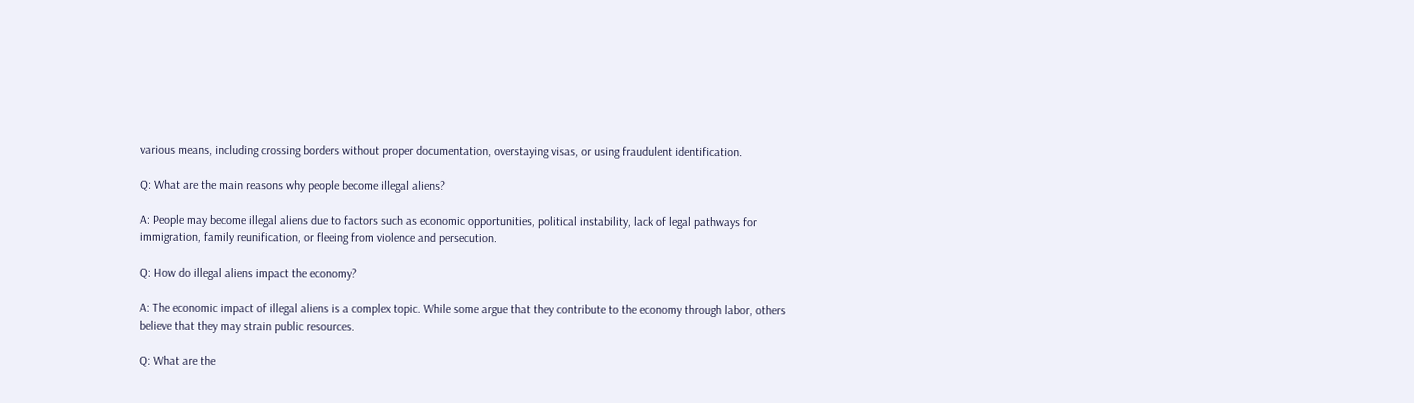various means, including crossing borders without proper documentation, overstaying visas, or using fraudulent identification.

Q: What are the main reasons why people become illegal aliens?

A: People may become illegal aliens due to factors such as economic opportunities, political instability, lack of legal pathways for immigration, family reunification, or fleeing from violence and persecution.

Q: How do illegal aliens impact the economy?

A: The economic impact of illegal aliens is a complex topic. While some argue that they contribute to the economy through labor, others believe that they may strain public resources.

Q: What are the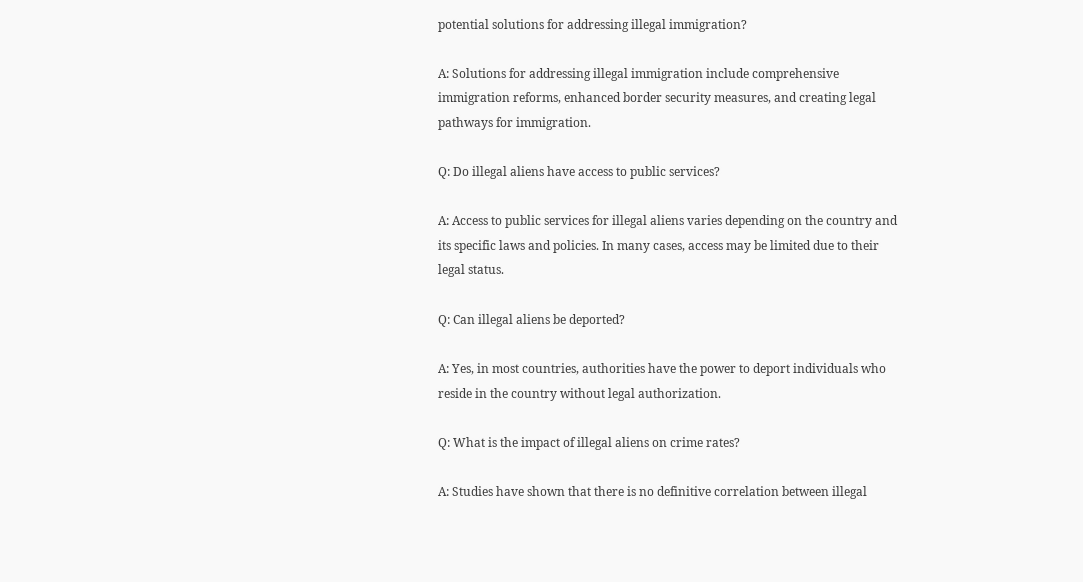potential solutions for addressing illegal immigration?

A: Solutions for addressing illegal immigration include comprehensive immigration reforms, enhanced border security measures, and creating legal pathways for immigration.

Q: Do illegal aliens have access to public services?

A: Access to public services for illegal aliens varies depending on the country and its specific laws and policies. In many cases, access may be limited due to their legal status.

Q: Can illegal aliens be deported?

A: Yes, in most countries, authorities have the power to deport individuals who reside in the country without legal authorization.

Q: What is the impact of illegal aliens on crime rates?

A: Studies have shown that there is no definitive correlation between illegal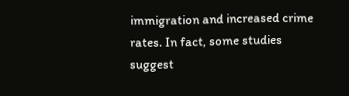immigration and increased crime rates. In fact, some studies suggest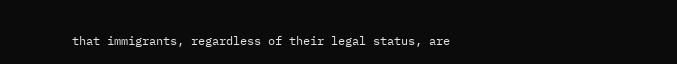that immigrants, regardless of their legal status, are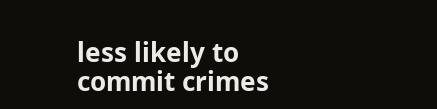less likely to commit crimes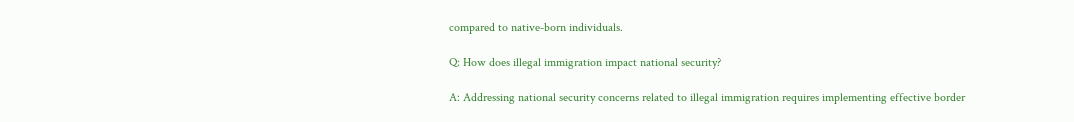compared to native-born individuals.

Q: How does illegal immigration impact national security?

A: Addressing national security concerns related to illegal immigration requires implementing effective border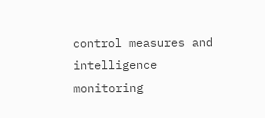control measures and intelligence monitoring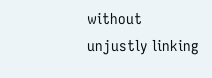without unjustly linking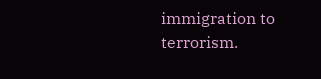immigration to terrorism.